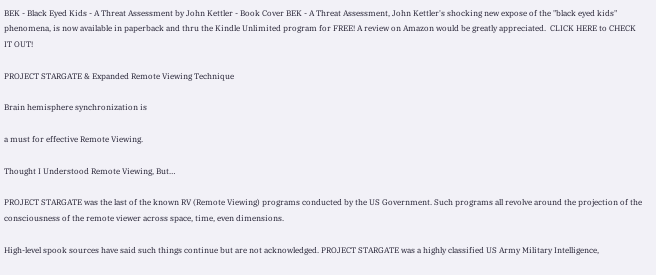BEK - Black Eyed Kids - A Threat Assessment by John Kettler - Book Cover BEK - A Threat Assessment, John Kettler's shocking new expose of the "black eyed kids" phenomena, is now available in paperback and thru the Kindle Unlimited program for FREE! A review on Amazon would be greatly appreciated.  CLICK HERE to CHECK IT OUT!

PROJECT STARGATE & Expanded Remote Viewing Technique

Brain hemisphere synchronization is

a must for effective Remote Viewing.

Thought I Understood Remote Viewing, But…

PROJECT STARGATE was the last of the known RV (Remote Viewing) programs conducted by the US Government. Such programs all revolve around the projection of the consciousness of the remote viewer across space, time, even dimensions.

High-level spook sources have said such things continue but are not acknowledged. PROJECT STARGATE was a highly classified US Army Military Intelligence,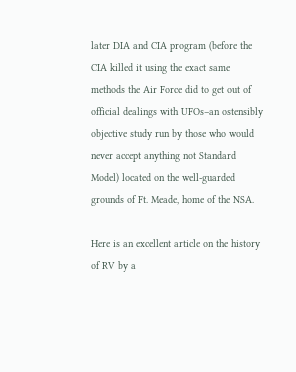later DIA and CIA program (before the CIA killed it using the exact same methods the Air Force did to get out of official dealings with UFOs–an ostensibly objective study run by those who would never accept anything not Standard Model) located on the well-guarded grounds of Ft. Meade, home of the NSA.

Here is an excellent article on the history of RV by a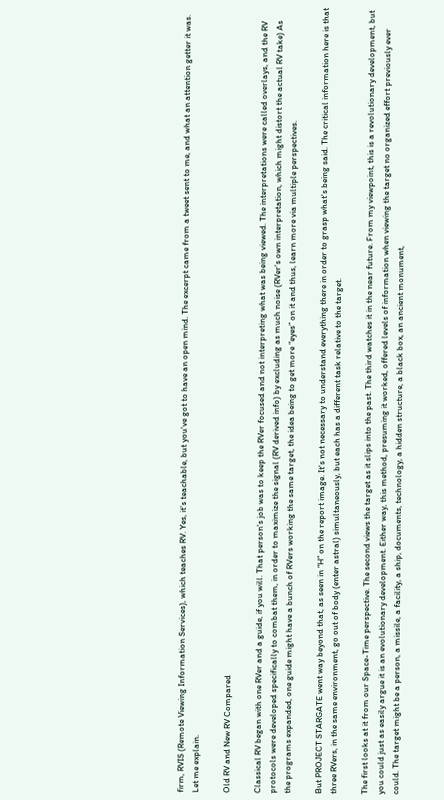firm, RVIS (Remote Viewing Information Services), which teaches RV. Yes, it's teachable, but you've got to have an open mind. The excerpt came from a tweet sent to me, and what an attention getter it was. Let me explain.

Old RV and New RV Compared

Classical RV began with one RVer and a guide, if you will. That person's job was to keep the RVer focused and not interpreting what was being viewed. The interpretations were called overlays, and the RV protocols were developed specifically to combat them, in order to maximize the signal (RV derived info) by excluding as much noise (RVer's own interpretation, which might distort the actual RV take) As the programs expanded, one guide might have a bunch of RVers working the same target, the idea being to get more “eyes” on it and thus, learn more via multiple perspectives.

But PROJECT STARGATE went way beyond that, as seen in “H” on the report image. It's not necessary to understand everything there in order to grasp what's being said. The critical information here is that three RVers, in the same environment, go out of body (enter astral) simultaneously, but each has a different task relative to the target.

The first looks at it from our Space-Time perspective. The second views the target as it slips into the past. The third watches it in the near future. From my viewpoint, this is a revolutionary development, but you could just as easily argue it is an evolutionary development. Either way, this method, presuming it worked, offered levels of information when viewing the target no organized effort previously ever could. The target might be a person, a missile, a facility, a ship, documents, technology, a hidden structure, a black box, an ancient monument,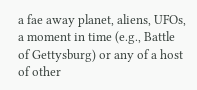a fae away planet, aliens, UFOs, a moment in time (e.g., Battle of Gettysburg) or any of a host of other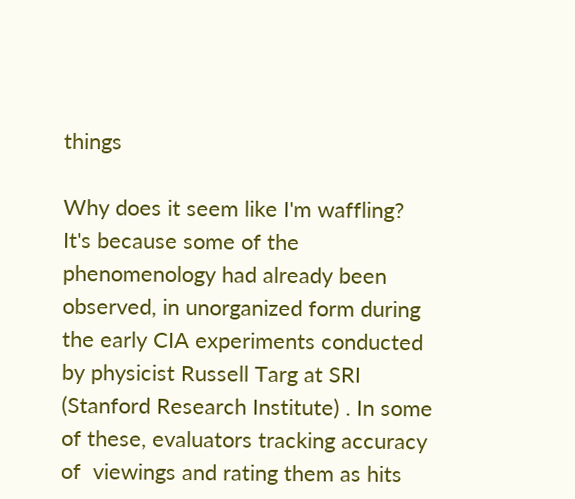things

Why does it seem like I'm waffling? It's because some of the phenomenology had already been observed, in unorganized form during  the early CIA experiments conducted by physicist Russell Targ at SRI (Stanford Research Institute) . In some of these, evaluators tracking accuracy of  viewings and rating them as hits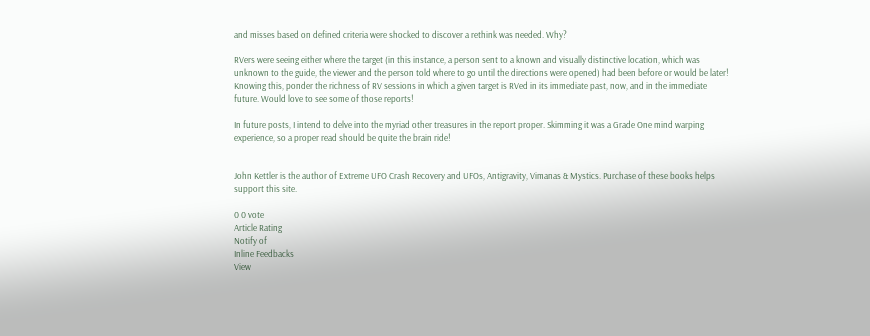and misses based on defined criteria were shocked to discover a rethink was needed. Why?

RVers were seeing either where the target (in this instance, a person sent to a known and visually distinctive location, which was unknown to the guide, the viewer and the person told where to go until the directions were opened) had been before or would be later! Knowing this, ponder the richness of RV sessions in which a given target is RVed in its immediate past, now, and in the immediate future. Would love to see some of those reports!

In future posts, I intend to delve into the myriad other treasures in the report proper. Skimming it was a Grade One mind warping experience, so a proper read should be quite the brain ride!


John Kettler is the author of Extreme UFO Crash Recovery and UFOs, Antigravity, Vimanas & Mystics. Purchase of these books helps support this site.

0 0 vote
Article Rating
Notify of
Inline Feedbacks
View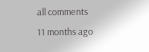all comments
11 months ago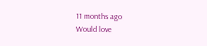11 months ago
Would love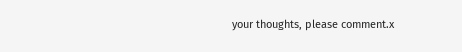your thoughts, please comment.x